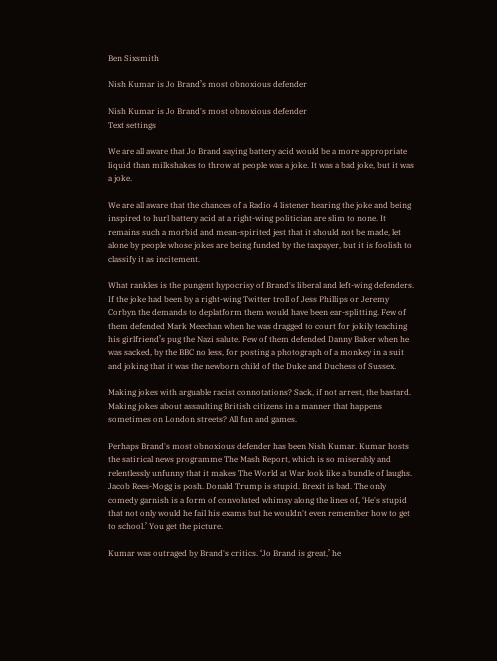Ben Sixsmith

Nish Kumar is Jo Brand’s most obnoxious defender

Nish Kumar is Jo Brand's most obnoxious defender
Text settings

We are all aware that Jo Brand saying battery acid would be a more appropriate liquid than milkshakes to throw at people was a joke. It was a bad joke, but it was a joke.

We are all aware that the chances of a Radio 4 listener hearing the joke and being inspired to hurl battery acid at a right-wing politician are slim to none. It remains such a morbid and mean-spirited jest that it should not be made, let alone by people whose jokes are being funded by the taxpayer, but it is foolish to classify it as incitement.

What rankles is the pungent hypocrisy of Brand's liberal and left-wing defenders. If the joke had been by a right-wing Twitter troll of Jess Phillips or Jeremy Corbyn the demands to deplatform them would have been ear-splitting. Few of them defended Mark Meechan when he was dragged to court for jokily teaching his girlfriend’s pug the Nazi salute. Few of them defended Danny Baker when he was sacked, by the BBC no less, for posting a photograph of a monkey in a suit and joking that it was the newborn child of the Duke and Duchess of Sussex.

Making jokes with arguable racist connotations? Sack, if not arrest, the bastard. Making jokes about assaulting British citizens in a manner that happens sometimes on London streets? All fun and games.

Perhaps Brand's most obnoxious defender has been Nish Kumar. Kumar hosts the satirical news programme The Mash Report, which is so miserably and relentlessly unfunny that it makes The World at War look like a bundle of laughs. Jacob Rees-Mogg is posh. Donald Trump is stupid. Brexit is bad. The only comedy garnish is a form of convoluted whimsy along the lines of, ‘He's stupid that not only would he fail his exams but he wouldn't even remember how to get to school.’ You get the picture.

Kumar was outraged by Brand's critics. ‘Jo Brand is great,’ he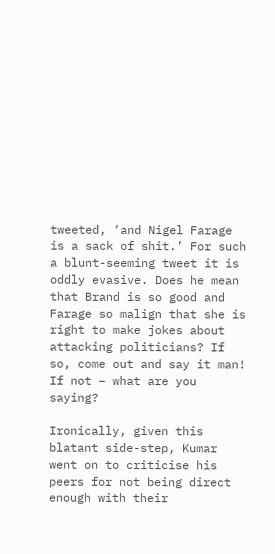tweeted, ‘and Nigel Farage is a sack of shit.’ For such a blunt-seeming tweet it is oddly evasive. Does he mean that Brand is so good and Farage so malign that she is right to make jokes about attacking politicians? If so, come out and say it man! If not – what are you saying?

Ironically, given this blatant side-step, Kumar went on to criticise his peers for not being direct enough with their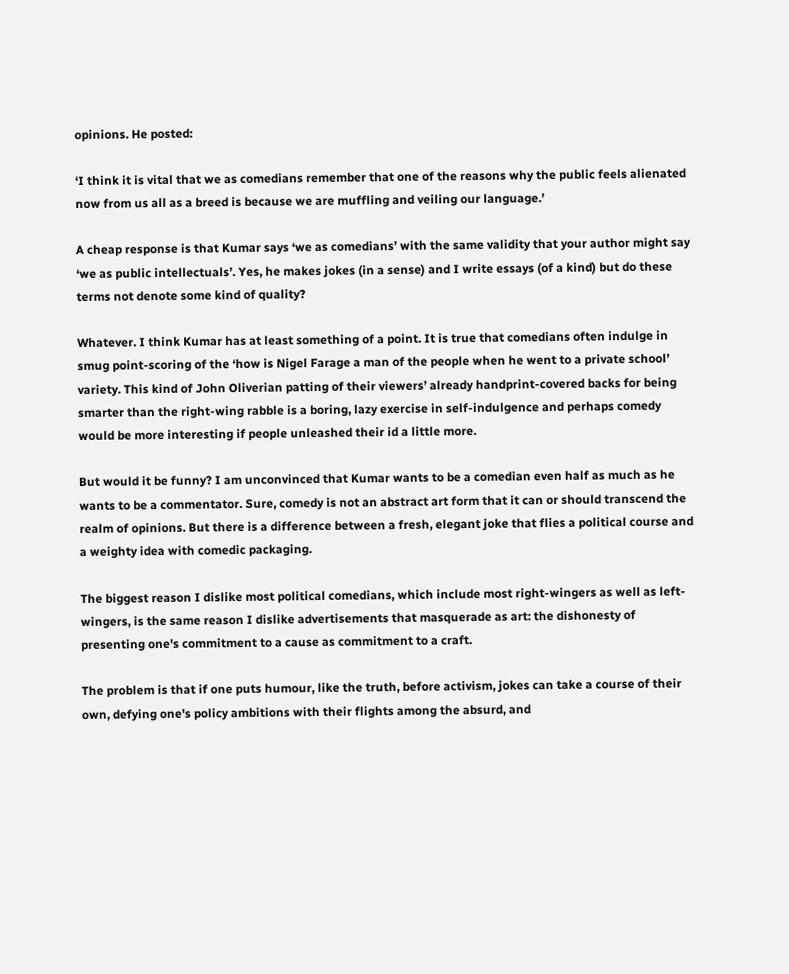opinions. He posted:

‘I think it is vital that we as comedians remember that one of the reasons why the public feels alienated now from us all as a breed is because we are muffling and veiling our language.’

A cheap response is that Kumar says ‘we as comedians’ with the same validity that your author might say ‘we as public intellectuals’. Yes, he makes jokes (in a sense) and I write essays (of a kind) but do these terms not denote some kind of quality?

Whatever. I think Kumar has at least something of a point. It is true that comedians often indulge in smug point-scoring of the ‘how is Nigel Farage a man of the people when he went to a private school’ variety. This kind of John Oliverian patting of their viewers’ already handprint-covered backs for being smarter than the right-wing rabble is a boring, lazy exercise in self-indulgence and perhaps comedy would be more interesting if people unleashed their id a little more.

But would it be funny? I am unconvinced that Kumar wants to be a comedian even half as much as he wants to be a commentator. Sure, comedy is not an abstract art form that it can or should transcend the realm of opinions. But there is a difference between a fresh, elegant joke that flies a political course and a weighty idea with comedic packaging.

The biggest reason I dislike most political comedians, which include most right-wingers as well as left-wingers, is the same reason I dislike advertisements that masquerade as art: the dishonesty of presenting one's commitment to a cause as commitment to a craft.

The problem is that if one puts humour, like the truth, before activism, jokes can take a course of their own, defying one's policy ambitions with their flights among the absurd, and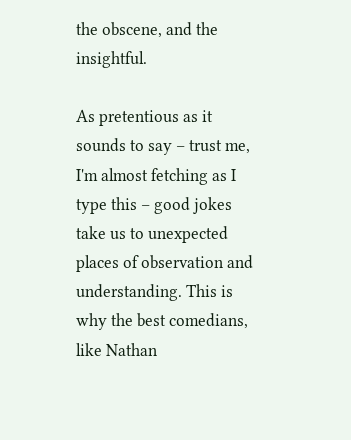the obscene, and the insightful.

As pretentious as it sounds to say – trust me, I'm almost fetching as I type this – good jokes take us to unexpected places of observation and understanding. This is why the best comedians, like Nathan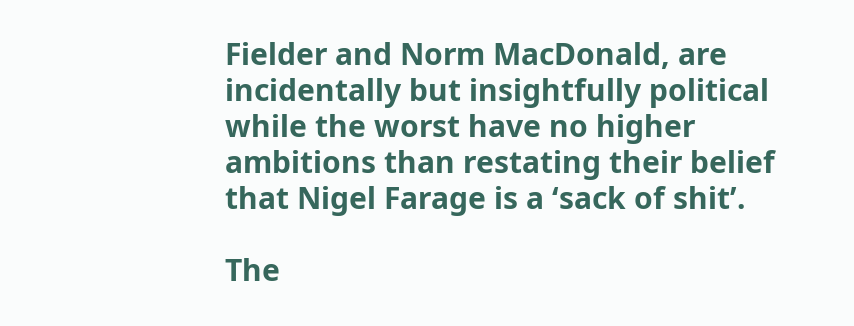Fielder and Norm MacDonald, are incidentally but insightfully political while the worst have no higher ambitions than restating their belief that Nigel Farage is a ‘sack of shit’.

The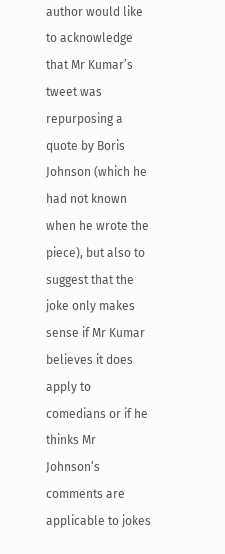author would like to acknowledge that Mr Kumar’s tweet was repurposing a quote by Boris Johnson (which he had not known when he wrote the piece), but also to suggest that the joke only makes sense if Mr Kumar believes it does apply to comedians or if he thinks Mr Johnson’s comments are applicable to jokes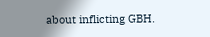about inflicting GBH.